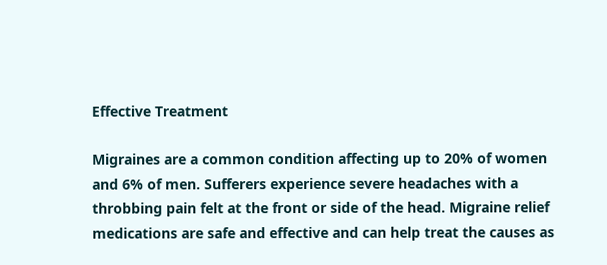Effective Treatment

Migraines are a common condition affecting up to 20% of women and 6% of men. Sufferers experience severe headaches with a throbbing pain felt at the front or side of the head. Migraine relief medications are safe and effective and can help treat the causes as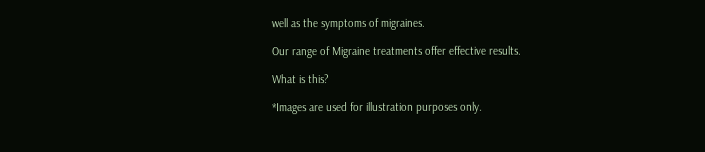well as the symptoms of migraines.

Our range of Migraine treatments offer effective results.

What is this?

*Images are used for illustration purposes only.